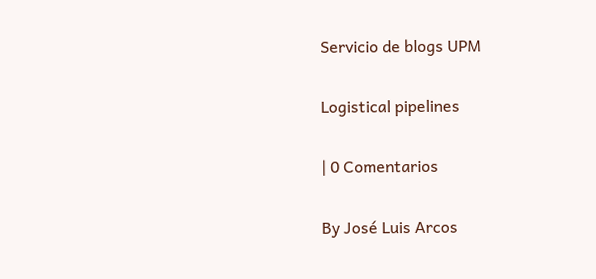Servicio de blogs UPM

Logistical pipelines

| 0 Comentarios

By José Luis Arcos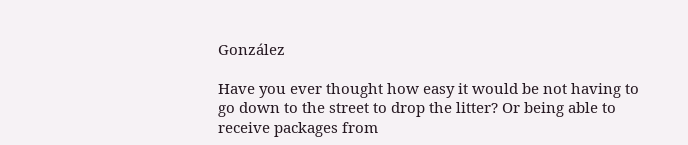González

Have you ever thought how easy it would be not having to go down to the street to drop the litter? Or being able to receive packages from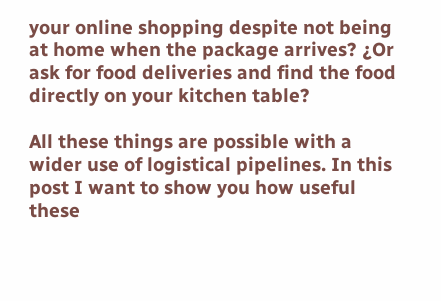your online shopping despite not being at home when the package arrives? ¿Or ask for food deliveries and find the food directly on your kitchen table?

All these things are possible with a wider use of logistical pipelines. In this post I want to show you how useful these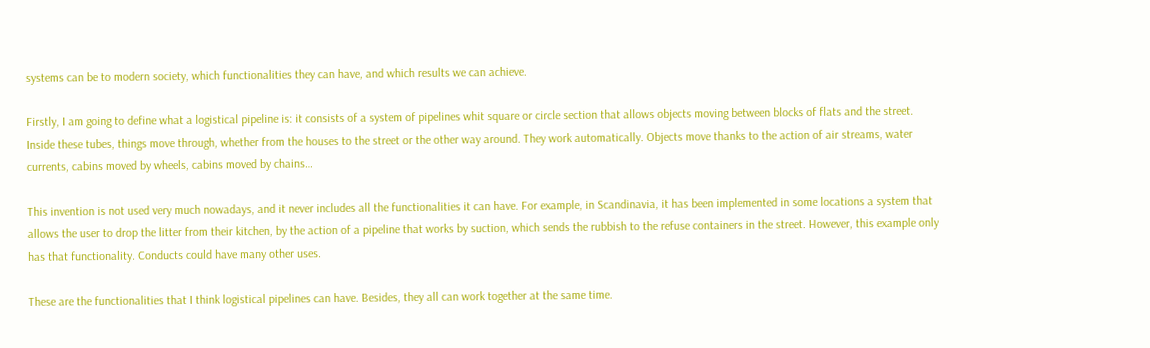systems can be to modern society, which functionalities they can have, and which results we can achieve.

Firstly, I am going to define what a logistical pipeline is: it consists of a system of pipelines whit square or circle section that allows objects moving between blocks of flats and the street. Inside these tubes, things move through, whether from the houses to the street or the other way around. They work automatically. Objects move thanks to the action of air streams, water currents, cabins moved by wheels, cabins moved by chains…

This invention is not used very much nowadays, and it never includes all the functionalities it can have. For example, in Scandinavia, it has been implemented in some locations a system that allows the user to drop the litter from their kitchen, by the action of a pipeline that works by suction, which sends the rubbish to the refuse containers in the street. However, this example only has that functionality. Conducts could have many other uses.

These are the functionalities that I think logistical pipelines can have. Besides, they all can work together at the same time.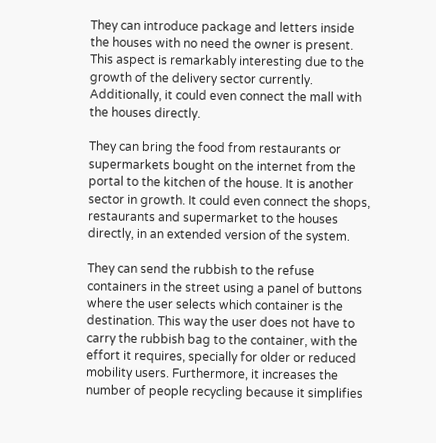They can introduce package and letters inside the houses with no need the owner is present. This aspect is remarkably interesting due to the growth of the delivery sector currently. Additionally, it could even connect the mall with the houses directly.

They can bring the food from restaurants or supermarkets bought on the internet from the portal to the kitchen of the house. It is another sector in growth. It could even connect the shops, restaurants and supermarket to the houses directly, in an extended version of the system.

They can send the rubbish to the refuse containers in the street using a panel of buttons where the user selects which container is the destination. This way the user does not have to carry the rubbish bag to the container, with the effort it requires, specially for older or reduced mobility users. Furthermore, it increases the number of people recycling because it simplifies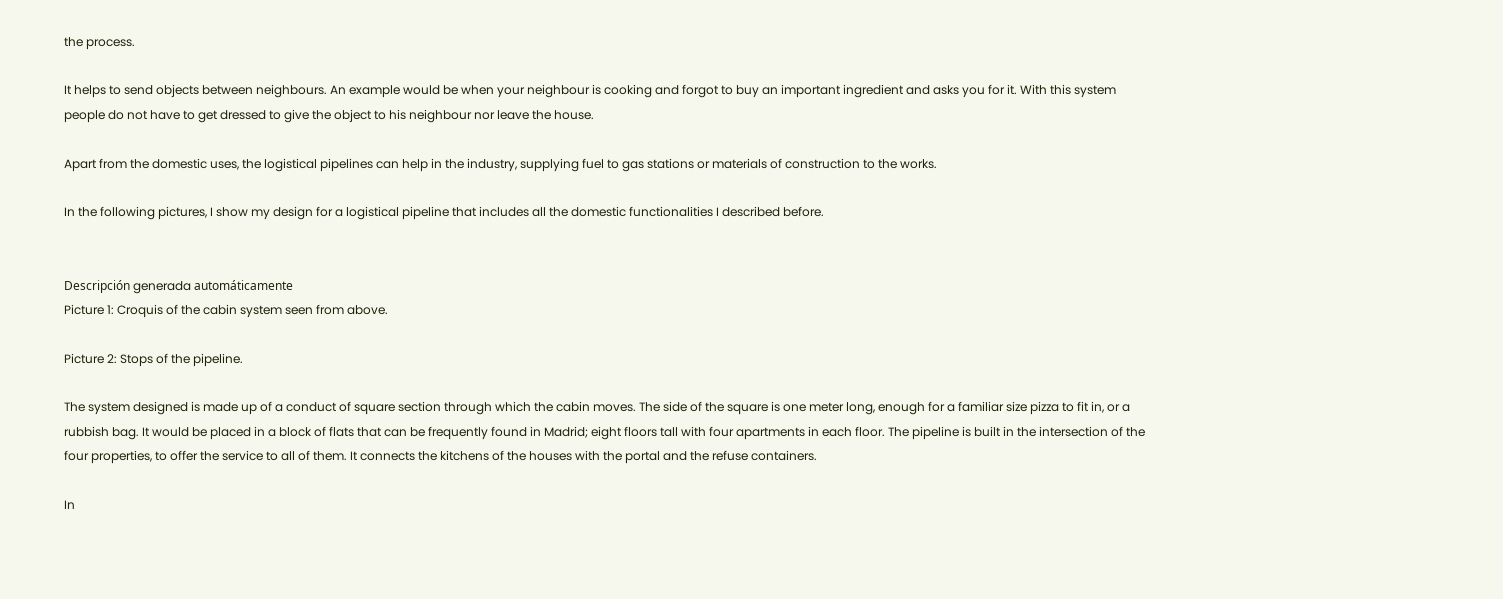the process.

It helps to send objects between neighbours. An example would be when your neighbour is cooking and forgot to buy an important ingredient and asks you for it. With this system people do not have to get dressed to give the object to his neighbour nor leave the house.

Apart from the domestic uses, the logistical pipelines can help in the industry, supplying fuel to gas stations or materials of construction to the works.

In the following pictures, I show my design for a logistical pipeline that includes all the domestic functionalities I described before.


Descripción generada automáticamente
Picture 1: Croquis of the cabin system seen from above.

Picture 2: Stops of the pipeline.

The system designed is made up of a conduct of square section through which the cabin moves. The side of the square is one meter long, enough for a familiar size pizza to fit in, or a rubbish bag. It would be placed in a block of flats that can be frequently found in Madrid; eight floors tall with four apartments in each floor. The pipeline is built in the intersection of the four properties, to offer the service to all of them. It connects the kitchens of the houses with the portal and the refuse containers.

In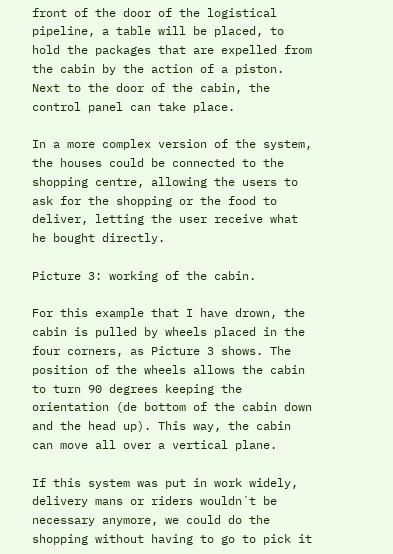front of the door of the logistical pipeline, a table will be placed, to hold the packages that are expelled from the cabin by the action of a piston. Next to the door of the cabin, the control panel can take place.

In a more complex version of the system, the houses could be connected to the shopping centre, allowing the users to ask for the shopping or the food to deliver, letting the user receive what he bought directly.

Picture 3: working of the cabin.

For this example that I have drown, the cabin is pulled by wheels placed in the four corners, as Picture 3 shows. The position of the wheels allows the cabin to turn 90 degrees keeping the orientation (de bottom of the cabin down and the head up). This way, the cabin can move all over a vertical plane.

If this system was put in work widely, delivery mans or riders wouldn´t be necessary anymore, we could do the shopping without having to go to pick it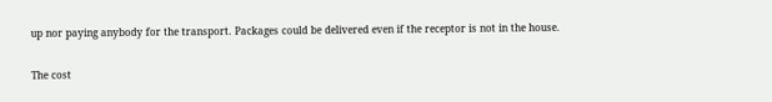up nor paying anybody for the transport. Packages could be delivered even if the receptor is not in the house.

The cost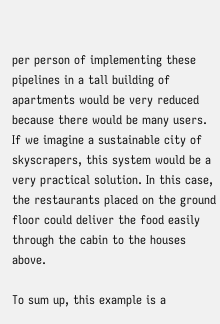per person of implementing these pipelines in a tall building of apartments would be very reduced because there would be many users. If we imagine a sustainable city of skyscrapers, this system would be a very practical solution. In this case, the restaurants placed on the ground floor could deliver the food easily through the cabin to the houses above.

To sum up, this example is a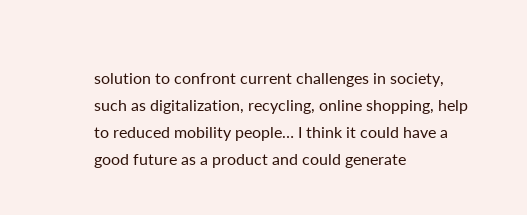solution to confront current challenges in society, such as digitalization, recycling, online shopping, help to reduced mobility people… I think it could have a good future as a product and could generate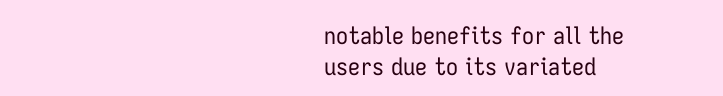notable benefits for all the users due to its variated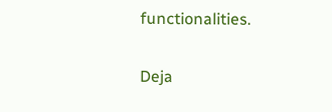functionalities.


Deja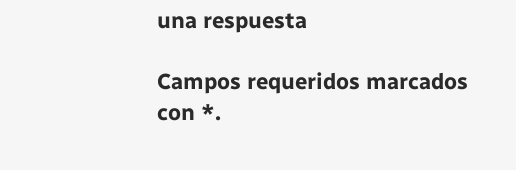una respuesta

Campos requeridos marcados con *.